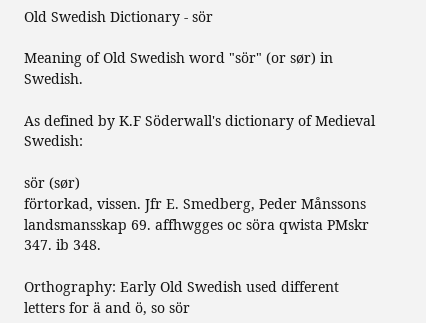Old Swedish Dictionary - sör

Meaning of Old Swedish word "sör" (or sør) in Swedish.

As defined by K.F Söderwall's dictionary of Medieval Swedish:

sör (sør)
förtorkad, vissen. Jfr E. Smedberg, Peder Månssons landsmansskap 69. affhwgges oc söra qwista PMskr 347. ib 348.

Orthography: Early Old Swedish used different letters for ä and ö, so sör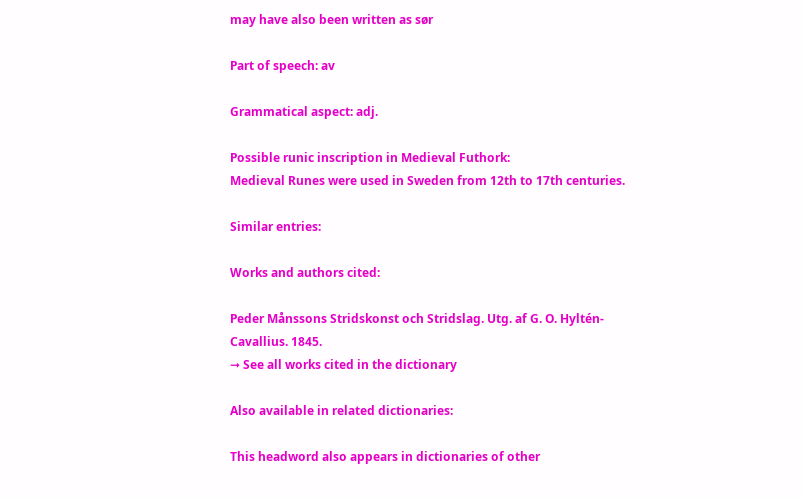may have also been written as sør

Part of speech: av

Grammatical aspect: adj.

Possible runic inscription in Medieval Futhork:
Medieval Runes were used in Sweden from 12th to 17th centuries.

Similar entries:

Works and authors cited:

Peder Månssons Stridskonst och Stridslag. Utg. af G. O. Hyltén-Cavallius. 1845.
➞ See all works cited in the dictionary

Also available in related dictionaries:

This headword also appears in dictionaries of other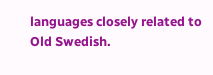languages closely related to Old Swedish.